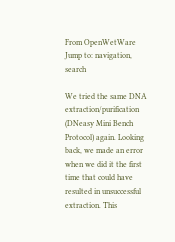From OpenWetWare
Jump to: navigation, search

We tried the same DNA extraction/purification (DNeasy Mini Bench Protocol) again. Looking back, we made an error when we did it the first time that could have resulted in unsuccessful extraction. This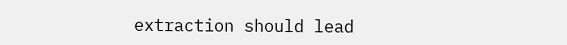extraction should lead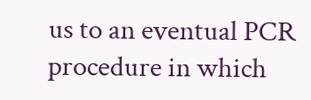us to an eventual PCR procedure in which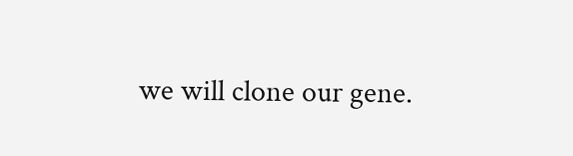we will clone our gene.